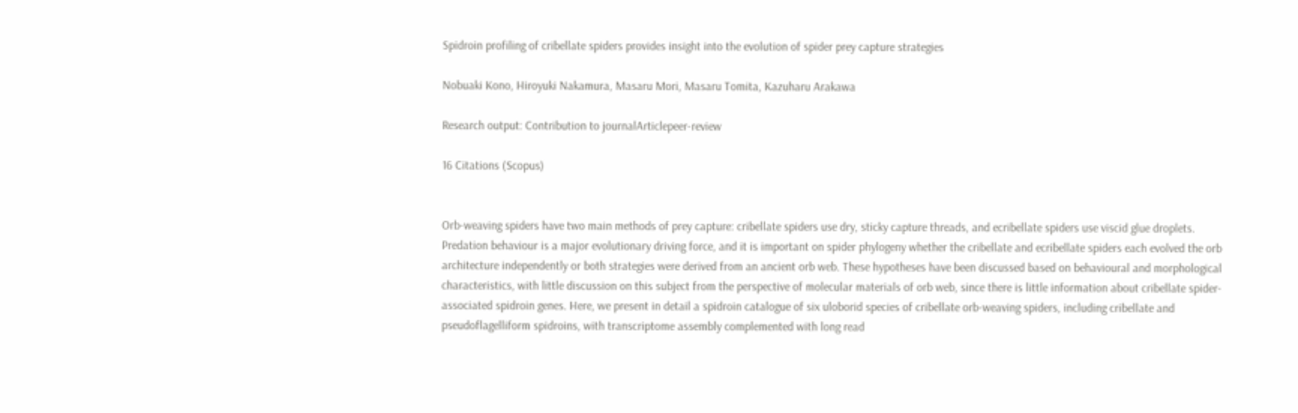Spidroin profiling of cribellate spiders provides insight into the evolution of spider prey capture strategies

Nobuaki Kono, Hiroyuki Nakamura, Masaru Mori, Masaru Tomita, Kazuharu Arakawa

Research output: Contribution to journalArticlepeer-review

16 Citations (Scopus)


Orb-weaving spiders have two main methods of prey capture: cribellate spiders use dry, sticky capture threads, and ecribellate spiders use viscid glue droplets. Predation behaviour is a major evolutionary driving force, and it is important on spider phylogeny whether the cribellate and ecribellate spiders each evolved the orb architecture independently or both strategies were derived from an ancient orb web. These hypotheses have been discussed based on behavioural and morphological characteristics, with little discussion on this subject from the perspective of molecular materials of orb web, since there is little information about cribellate spider-associated spidroin genes. Here, we present in detail a spidroin catalogue of six uloborid species of cribellate orb-weaving spiders, including cribellate and pseudoflagelliform spidroins, with transcriptome assembly complemented with long read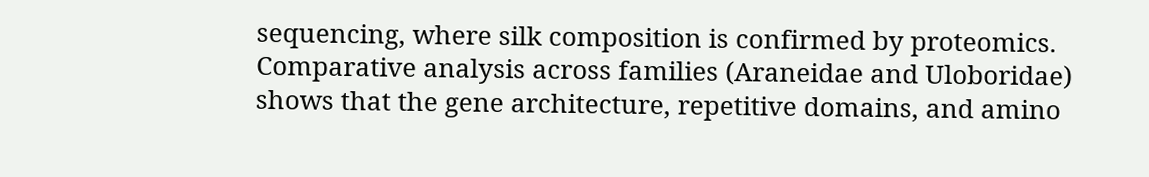sequencing, where silk composition is confirmed by proteomics. Comparative analysis across families (Araneidae and Uloboridae) shows that the gene architecture, repetitive domains, and amino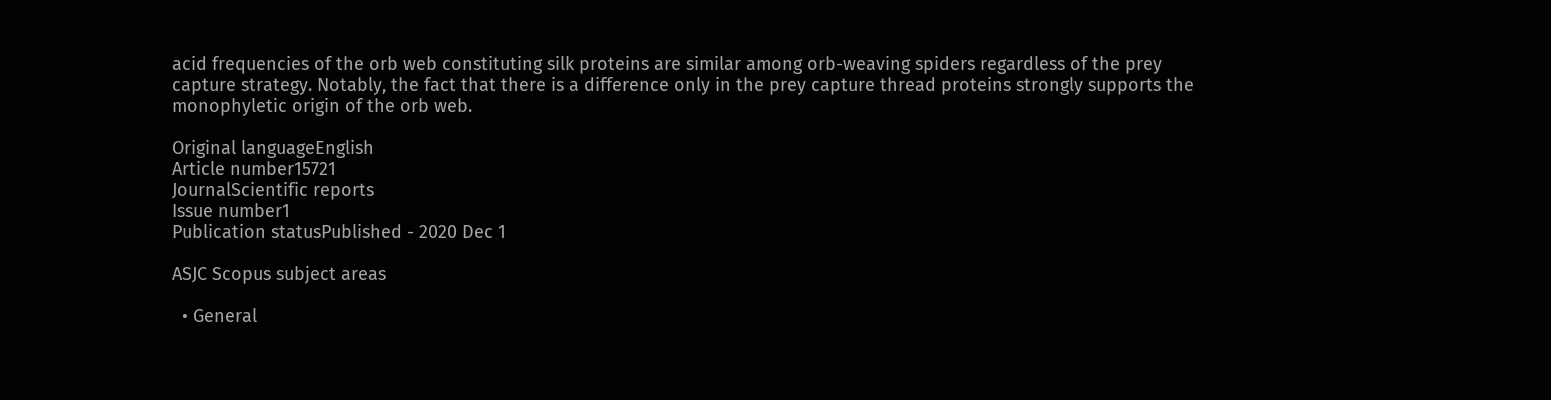acid frequencies of the orb web constituting silk proteins are similar among orb-weaving spiders regardless of the prey capture strategy. Notably, the fact that there is a difference only in the prey capture thread proteins strongly supports the monophyletic origin of the orb web.

Original languageEnglish
Article number15721
JournalScientific reports
Issue number1
Publication statusPublished - 2020 Dec 1

ASJC Scopus subject areas

  • General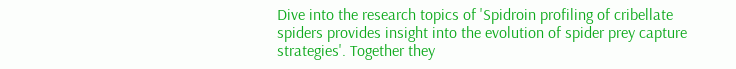Dive into the research topics of 'Spidroin profiling of cribellate spiders provides insight into the evolution of spider prey capture strategies'. Together they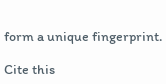form a unique fingerprint.

Cite this